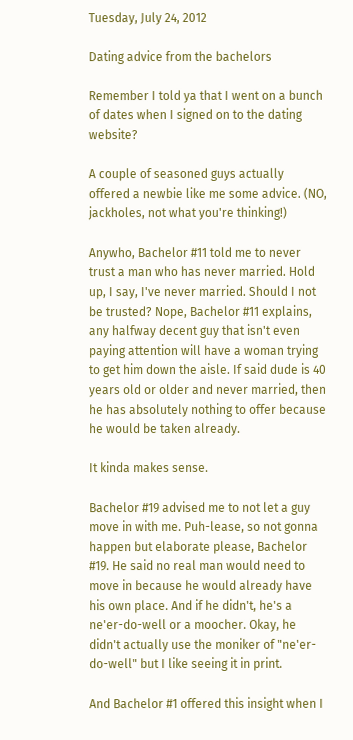Tuesday, July 24, 2012

Dating advice from the bachelors

Remember I told ya that I went on a bunch of dates when I signed on to the dating website?

A couple of seasoned guys actually offered a newbie like me some advice. (NO, jackholes, not what you're thinking!)

Anywho, Bachelor #11 told me to never trust a man who has never married. Hold up, I say, I've never married. Should I not be trusted? Nope, Bachelor #11 explains, any halfway decent guy that isn't even paying attention will have a woman trying to get him down the aisle. If said dude is 40 years old or older and never married, then he has absolutely nothing to offer because he would be taken already.

It kinda makes sense.

Bachelor #19 advised me to not let a guy move in with me. Puh-lease, so not gonna happen but elaborate please, Bachelor #19. He said no real man would need to move in because he would already have his own place. And if he didn't, he's a ne'er-do-well or a moocher. Okay, he didn't actually use the moniker of "ne'er-do-well" but I like seeing it in print.

And Bachelor #1 offered this insight when I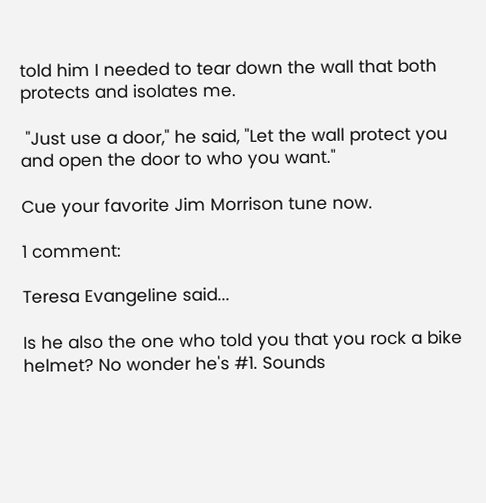told him I needed to tear down the wall that both protects and isolates me.

 "Just use a door," he said, "Let the wall protect you and open the door to who you want."

Cue your favorite Jim Morrison tune now.

1 comment:

Teresa Evangeline said...

Is he also the one who told you that you rock a bike helmet? No wonder he's #1. Sounds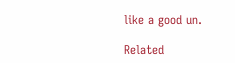like a good un.

Related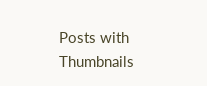Posts with Thumbnails